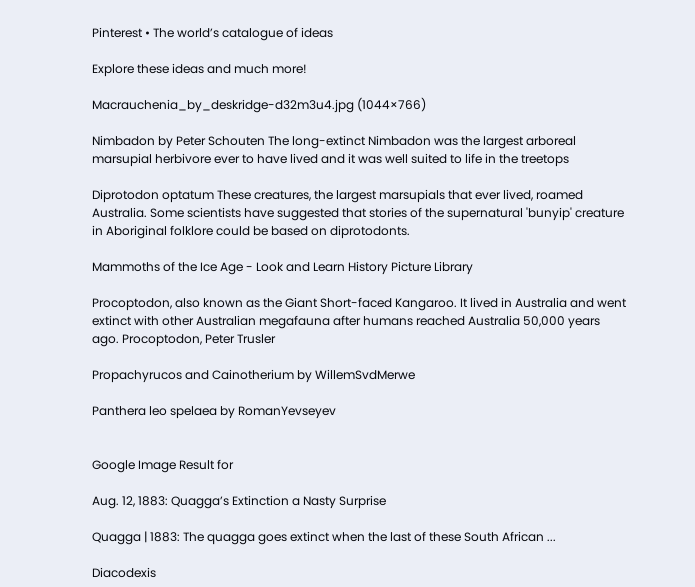Pinterest • The world’s catalogue of ideas

Explore these ideas and much more!

Macrauchenia_by_deskridge-d32m3u4.jpg (1044×766)

Nimbadon by Peter Schouten The long-extinct Nimbadon was the largest arboreal marsupial herbivore ever to have lived and it was well suited to life in the treetops

Diprotodon optatum These creatures, the largest marsupials that ever lived, roamed Australia. Some scientists have suggested that stories of the supernatural 'bunyip' creature in Aboriginal folklore could be based on diprotodonts.

Mammoths of the Ice Age - Look and Learn History Picture Library

Procoptodon, also known as the Giant Short-faced Kangaroo. It lived in Australia and went extinct with other Australian megafauna after humans reached Australia 50,000 years ago. Procoptodon, Peter Trusler

Propachyrucos and Cainotherium by WillemSvdMerwe

Panthera leo spelaea by RomanYevseyev


Google Image Result for

Aug. 12, 1883: Quagga’s Extinction a Nasty Surprise

Quagga | 1883: The quagga goes extinct when the last of these South African ...

Diacodexis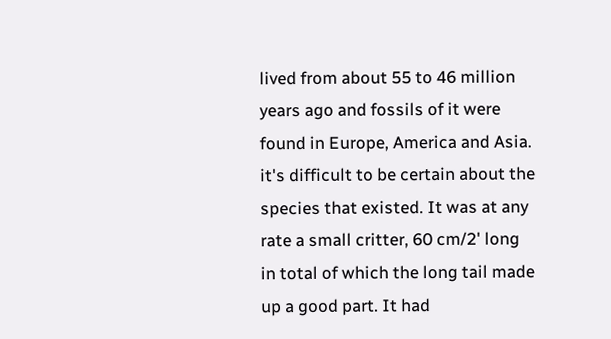lived from about 55 to 46 million years ago and fossils of it were found in Europe, America and Asia. it's difficult to be certain about the species that existed. It was at any rate a small critter, 60 cm/2' long in total of which the long tail made up a good part. It had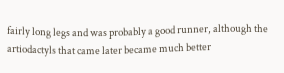fairly long legs and was probably a good runner, although the artiodactyls that came later became much better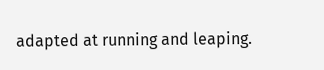adapted at running and leaping.